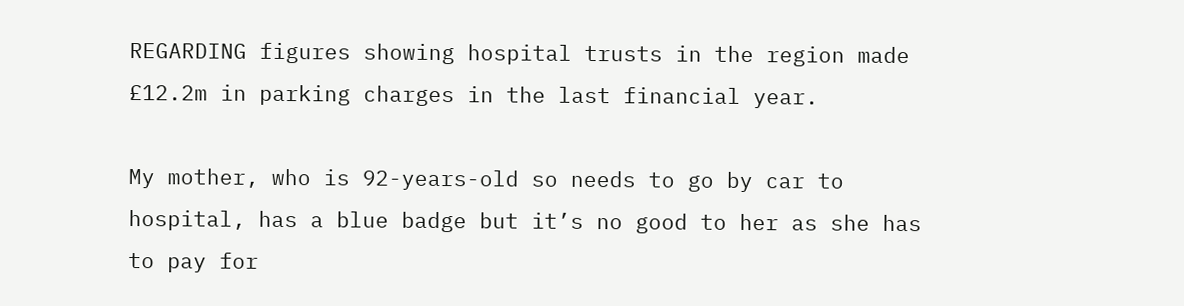REGARDING figures showing hospital trusts in the region made £12.2m in parking charges in the last financial year.

My mother, who is 92-years-old so needs to go by car to hospital, has a blue badge but it’s no good to her as she has to pay for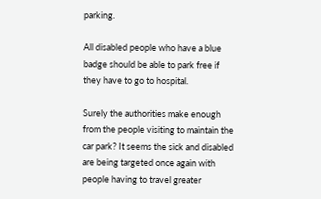parking.

All disabled people who have a blue badge should be able to park free if they have to go to hospital.

Surely the authorities make enough from the people visiting to maintain the car park? It seems the sick and disabled are being targeted once again with people having to travel greater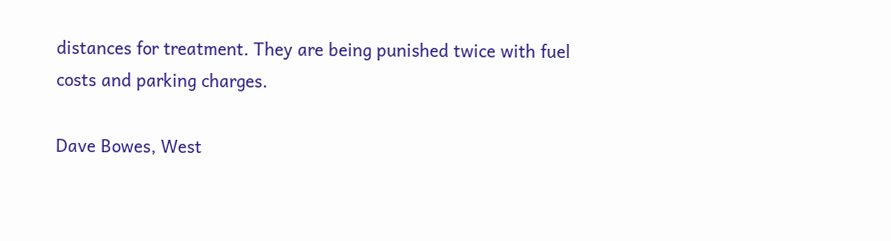distances for treatment. They are being punished twice with fuel costs and parking charges.

Dave Bowes, West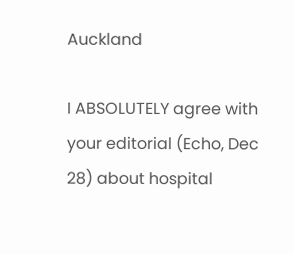Auckland

I ABSOLUTELY agree with your editorial (Echo, Dec 28) about hospital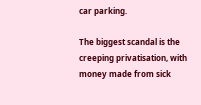car parking.

The biggest scandal is the creeping privatisation, with money made from sick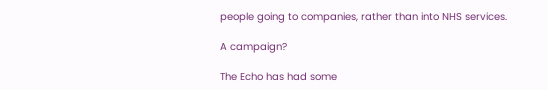people going to companies, rather than into NHS services.

A campaign?

The Echo has had some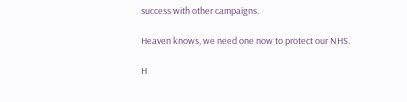success with other campaigns.

Heaven knows, we need one now to protect our NHS.

H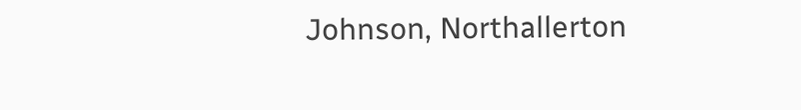Johnson, Northallerton